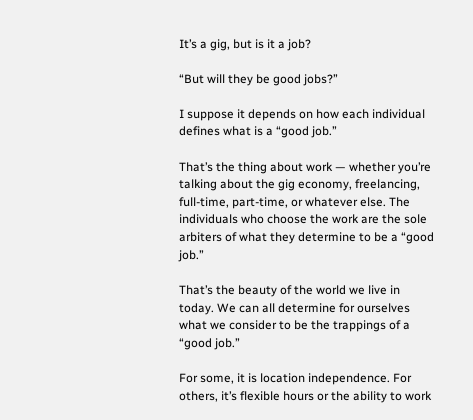It’s a gig, but is it a job?

“But will they be good jobs?”

I suppose it depends on how each individual defines what is a “good job.”

That’s the thing about work — whether you’re talking about the gig economy, freelancing, full-time, part-time, or whatever else. The individuals who choose the work are the sole arbiters of what they determine to be a “good job.”

That’s the beauty of the world we live in today. We can all determine for ourselves what we consider to be the trappings of a “good job.”

For some, it is location independence. For others, it’s flexible hours or the ability to work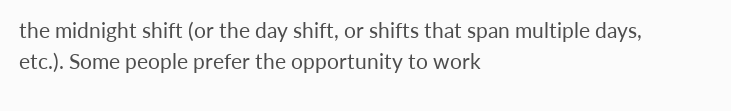the midnight shift (or the day shift, or shifts that span multiple days, etc.). Some people prefer the opportunity to work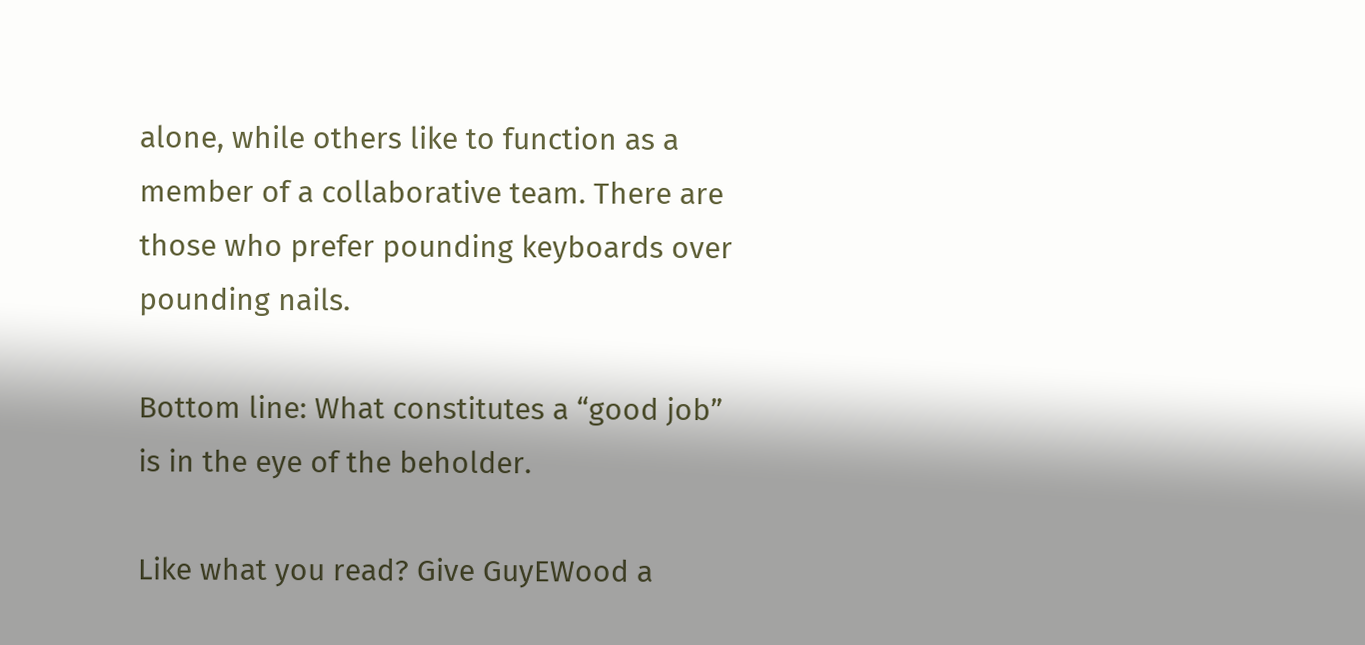alone, while others like to function as a member of a collaborative team. There are those who prefer pounding keyboards over pounding nails.

Bottom line: What constitutes a “good job” is in the eye of the beholder.

Like what you read? Give GuyEWood a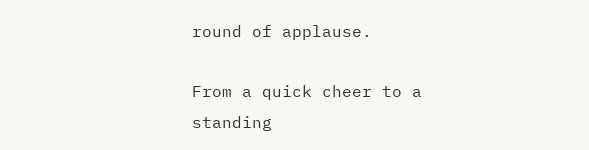round of applause.

From a quick cheer to a standing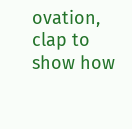ovation, clap to show how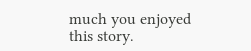much you enjoyed this story.